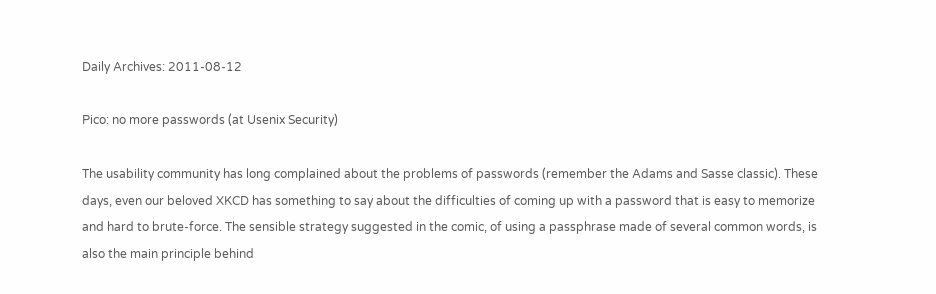Daily Archives: 2011-08-12

Pico: no more passwords (at Usenix Security)

The usability community has long complained about the problems of passwords (remember the Adams and Sasse classic). These days, even our beloved XKCD has something to say about the difficulties of coming up with a password that is easy to memorize and hard to brute-force. The sensible strategy suggested in the comic, of using a passphrase made of several common words, is also the main principle behind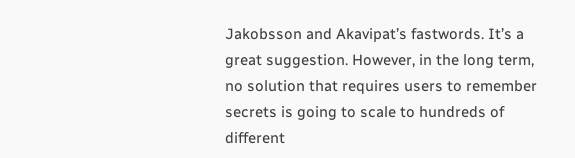Jakobsson and Akavipat’s fastwords. It’s a great suggestion. However, in the long term, no solution that requires users to remember secrets is going to scale to hundreds of different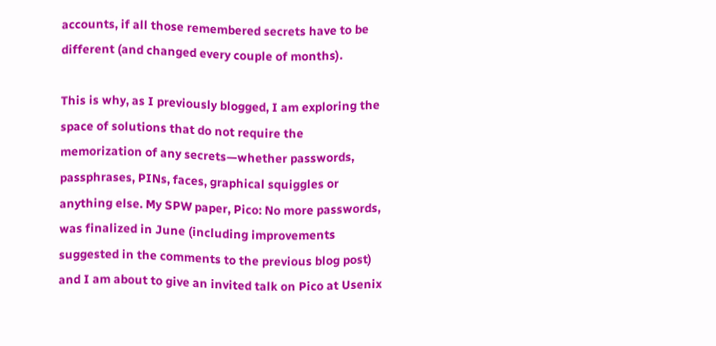accounts, if all those remembered secrets have to be different (and changed every couple of months).

This is why, as I previously blogged, I am exploring the space of solutions that do not require the memorization of any secrets—whether passwords, passphrases, PINs, faces, graphical squiggles or anything else. My SPW paper, Pico: No more passwords, was finalized in June (including improvements suggested in the comments to the previous blog post) and I am about to give an invited talk on Pico at Usenix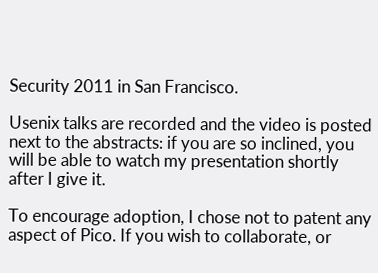Security 2011 in San Francisco.

Usenix talks are recorded and the video is posted next to the abstracts: if you are so inclined, you will be able to watch my presentation shortly after I give it.

To encourage adoption, I chose not to patent any aspect of Pico. If you wish to collaborate, or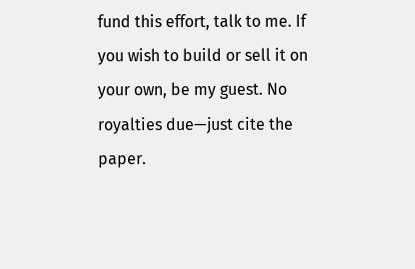fund this effort, talk to me. If you wish to build or sell it on your own, be my guest. No royalties due—just cite the paper.